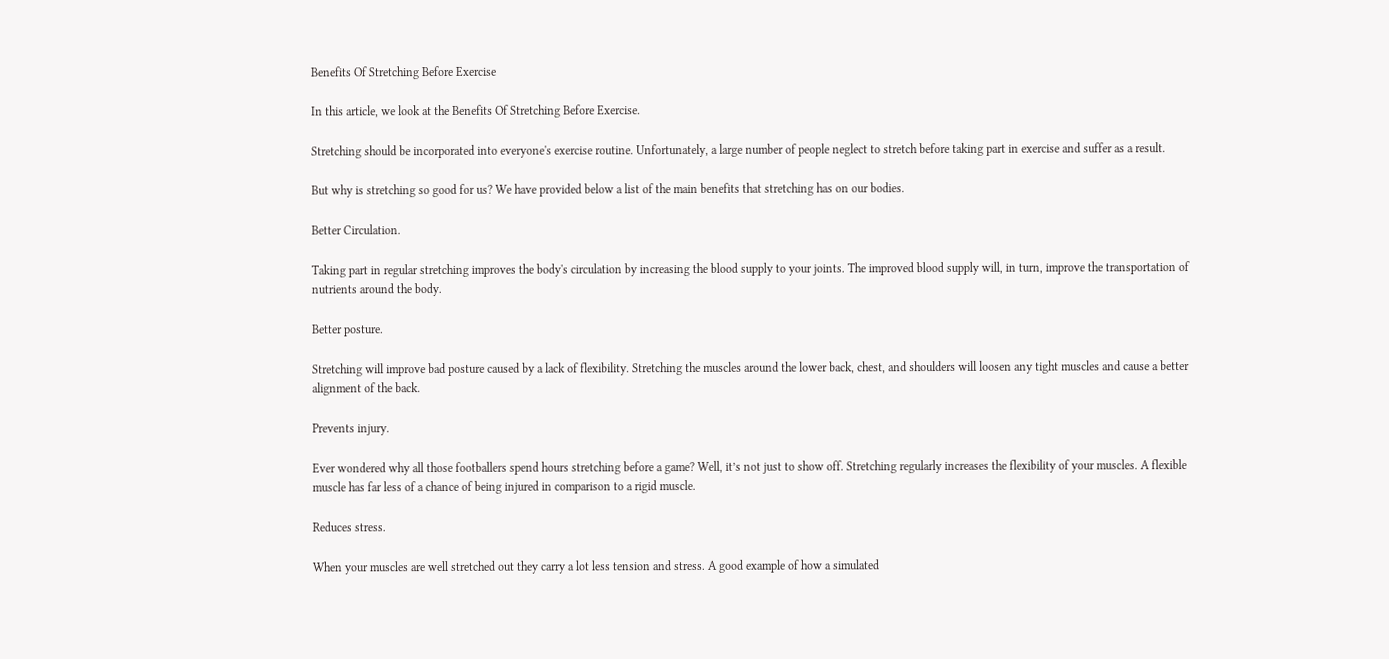Benefits Of Stretching Before Exercise

In this article, we look at the Benefits Of Stretching Before Exercise.

Stretching should be incorporated into everyone's exercise routine. Unfortunately, a large number of people neglect to stretch before taking part in exercise and suffer as a result.

But why is stretching so good for us? We have provided below a list of the main benefits that stretching has on our bodies.

Better Circulation.

Taking part in regular stretching improves the body's circulation by increasing the blood supply to your joints. The improved blood supply will, in turn, improve the transportation of nutrients around the body.

Better posture.

Stretching will improve bad posture caused by a lack of flexibility. Stretching the muscles around the lower back, chest, and shoulders will loosen any tight muscles and cause a better alignment of the back.

Prevents injury.

Ever wondered why all those footballers spend hours stretching before a game? Well, it’s not just to show off. Stretching regularly increases the flexibility of your muscles. A flexible muscle has far less of a chance of being injured in comparison to a rigid muscle.

Reduces stress.

When your muscles are well stretched out they carry a lot less tension and stress. A good example of how a simulated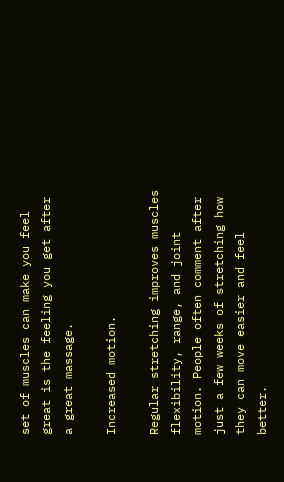set of muscles can make you feel great is the feeling you get after a great massage.

Increased motion.

Regular stretching improves muscles flexibility, range, and joint motion. People often comment after just a few weeks of stretching how they can move easier and feel better.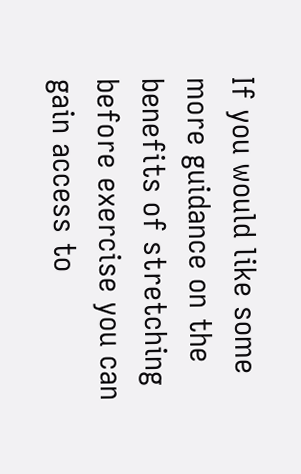If you would like some more guidance on the benefits of stretching before exercise you can gain access to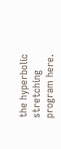the hyperbolic stretching program here.